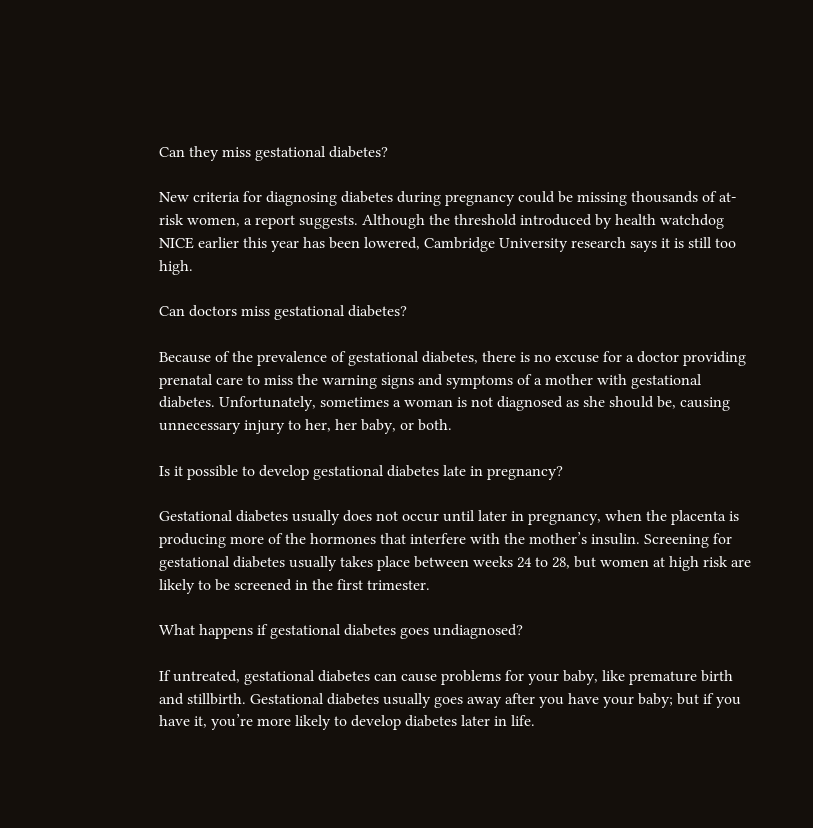Can they miss gestational diabetes?

New criteria for diagnosing diabetes during pregnancy could be missing thousands of at-risk women, a report suggests. Although the threshold introduced by health watchdog NICE earlier this year has been lowered, Cambridge University research says it is still too high.

Can doctors miss gestational diabetes?

Because of the prevalence of gestational diabetes, there is no excuse for a doctor providing prenatal care to miss the warning signs and symptoms of a mother with gestational diabetes. Unfortunately, sometimes a woman is not diagnosed as she should be, causing unnecessary injury to her, her baby, or both.

Is it possible to develop gestational diabetes late in pregnancy?

Gestational diabetes usually does not occur until later in pregnancy, when the placenta is producing more of the hormones that interfere with the mother’s insulin. Screening for gestational diabetes usually takes place between weeks 24 to 28, but women at high risk are likely to be screened in the first trimester.

What happens if gestational diabetes goes undiagnosed?

If untreated, gestational diabetes can cause problems for your baby, like premature birth and stillbirth. Gestational diabetes usually goes away after you have your baby; but if you have it, you’re more likely to develop diabetes later in life.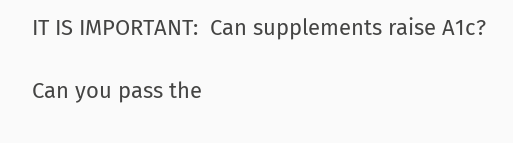IT IS IMPORTANT:  Can supplements raise A1c?

Can you pass the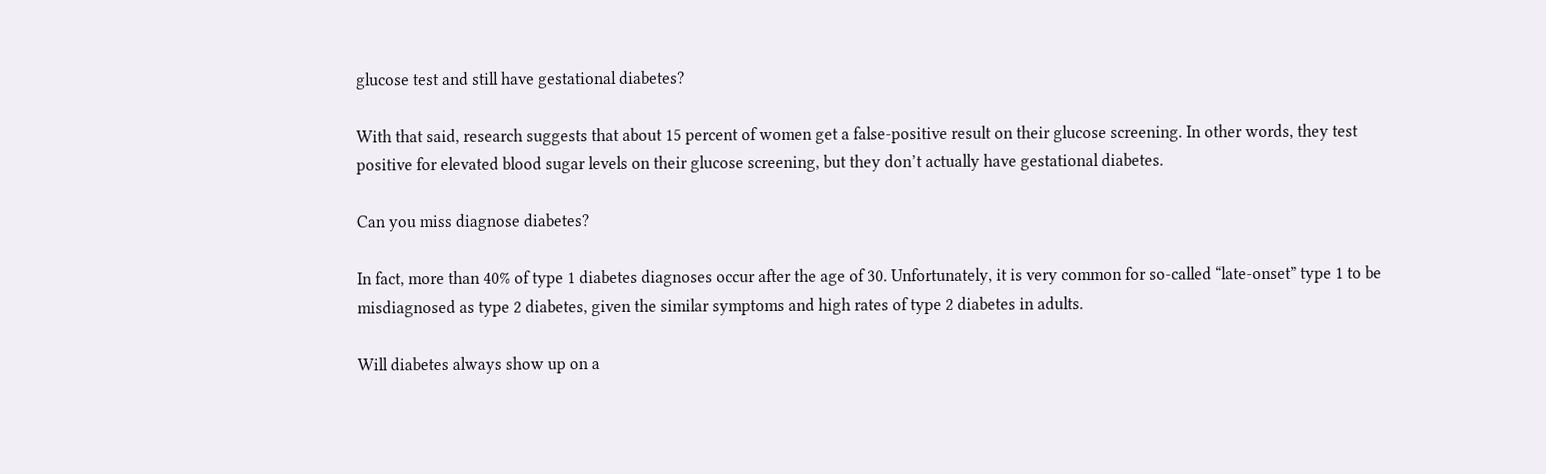glucose test and still have gestational diabetes?

With that said, research suggests that about 15 percent of women get a false-positive result on their glucose screening. In other words, they test positive for elevated blood sugar levels on their glucose screening, but they don’t actually have gestational diabetes.

Can you miss diagnose diabetes?

In fact, more than 40% of type 1 diabetes diagnoses occur after the age of 30. Unfortunately, it is very common for so-called “late-onset” type 1 to be misdiagnosed as type 2 diabetes, given the similar symptoms and high rates of type 2 diabetes in adults.

Will diabetes always show up on a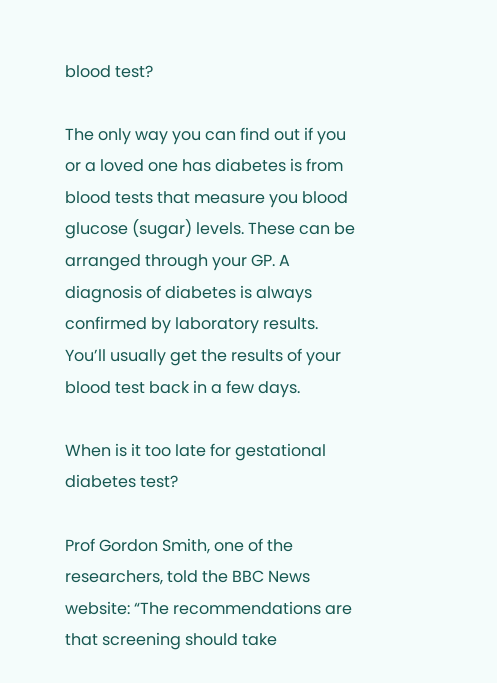blood test?

The only way you can find out if you or a loved one has diabetes is from blood tests that measure you blood glucose (sugar) levels. These can be arranged through your GP. A diagnosis of diabetes is always confirmed by laboratory results. You’ll usually get the results of your blood test back in a few days.

When is it too late for gestational diabetes test?

Prof Gordon Smith, one of the researchers, told the BBC News website: “The recommendations are that screening should take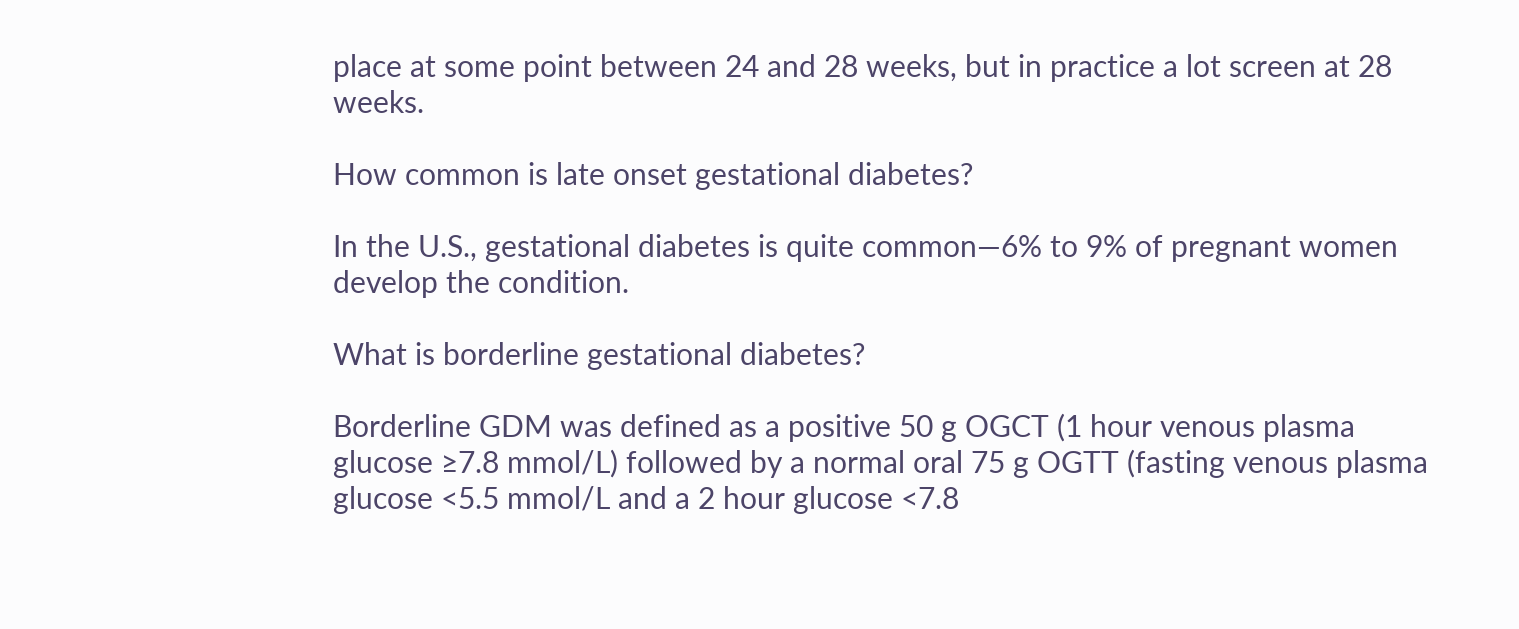place at some point between 24 and 28 weeks, but in practice a lot screen at 28 weeks.

How common is late onset gestational diabetes?

In the U.S., gestational diabetes is quite common—6% to 9% of pregnant women develop the condition.

What is borderline gestational diabetes?

Borderline GDM was defined as a positive 50 g OGCT (1 hour venous plasma glucose ≥7.8 mmol/L) followed by a normal oral 75 g OGTT (fasting venous plasma glucose <5.5 mmol/L and a 2 hour glucose <7.8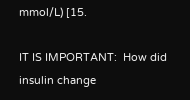mmol/L) [15.

IT IS IMPORTANT:  How did insulin change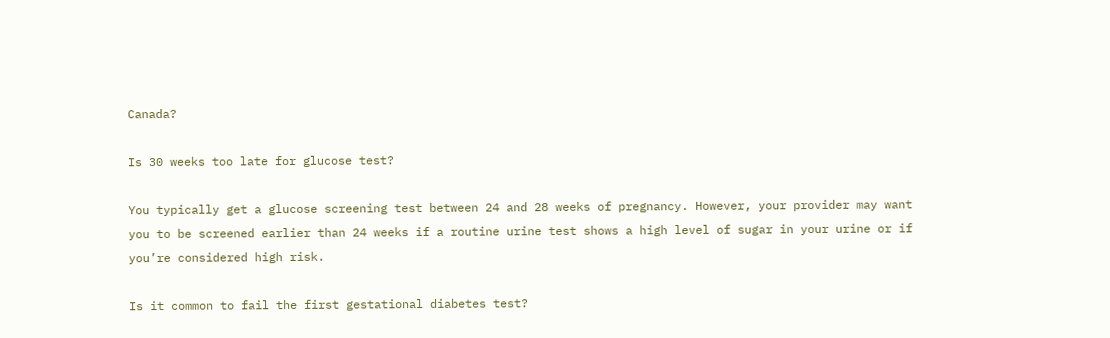Canada?

Is 30 weeks too late for glucose test?

You typically get a glucose screening test between 24 and 28 weeks of pregnancy. However, your provider may want you to be screened earlier than 24 weeks if a routine urine test shows a high level of sugar in your urine or if you’re considered high risk.

Is it common to fail the first gestational diabetes test?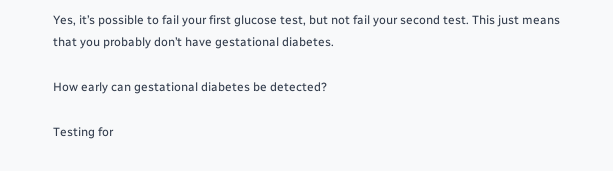Yes, it’s possible to fail your first glucose test, but not fail your second test. This just means that you probably don’t have gestational diabetes.

How early can gestational diabetes be detected?

Testing for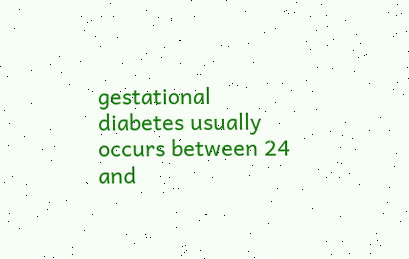gestational diabetes usually occurs between 24 and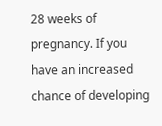28 weeks of pregnancy. If you have an increased chance of developing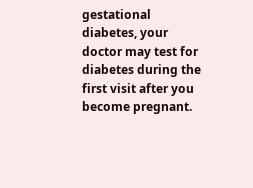gestational diabetes, your doctor may test for diabetes during the first visit after you become pregnant.